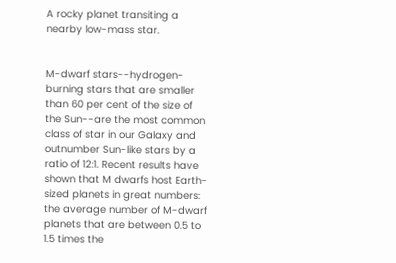A rocky planet transiting a nearby low-mass star.


M-dwarf stars--hydrogen-burning stars that are smaller than 60 per cent of the size of the Sun--are the most common class of star in our Galaxy and outnumber Sun-like stars by a ratio of 12:1. Recent results have shown that M dwarfs host Earth-sized planets in great numbers: the average number of M-dwarf planets that are between 0.5 to 1.5 times the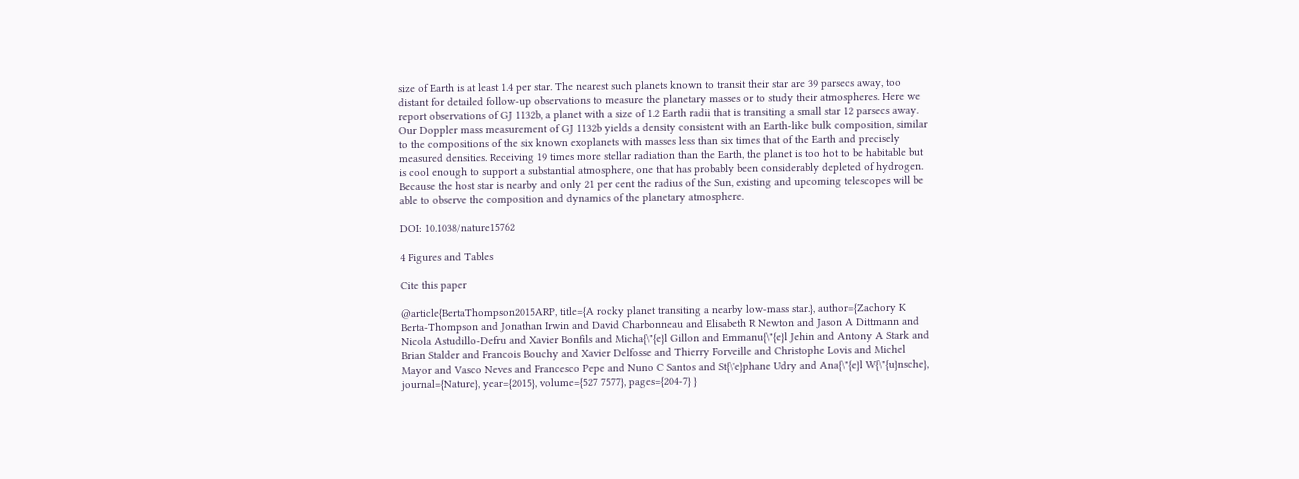size of Earth is at least 1.4 per star. The nearest such planets known to transit their star are 39 parsecs away, too distant for detailed follow-up observations to measure the planetary masses or to study their atmospheres. Here we report observations of GJ 1132b, a planet with a size of 1.2 Earth radii that is transiting a small star 12 parsecs away. Our Doppler mass measurement of GJ 1132b yields a density consistent with an Earth-like bulk composition, similar to the compositions of the six known exoplanets with masses less than six times that of the Earth and precisely measured densities. Receiving 19 times more stellar radiation than the Earth, the planet is too hot to be habitable but is cool enough to support a substantial atmosphere, one that has probably been considerably depleted of hydrogen. Because the host star is nearby and only 21 per cent the radius of the Sun, existing and upcoming telescopes will be able to observe the composition and dynamics of the planetary atmosphere.

DOI: 10.1038/nature15762

4 Figures and Tables

Cite this paper

@article{BertaThompson2015ARP, title={A rocky planet transiting a nearby low-mass star.}, author={Zachory K Berta-Thompson and Jonathan Irwin and David Charbonneau and Elisabeth R Newton and Jason A Dittmann and Nicola Astudillo-Defru and Xavier Bonfils and Micha{\"{e}l Gillon and Emmanu{\"{e}l Jehin and Antony A Stark and Brian Stalder and Francois Bouchy and Xavier Delfosse and Thierry Forveille and Christophe Lovis and Michel Mayor and Vasco Neves and Francesco Pepe and Nuno C Santos and St{\'e}phane Udry and Ana{\"{e}l W{\"{u}nsche}, journal={Nature}, year={2015}, volume={527 7577}, pages={204-7} }